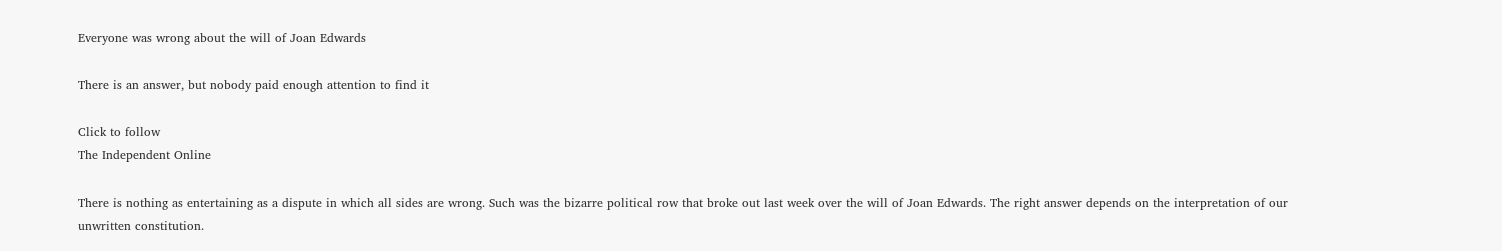Everyone was wrong about the will of Joan Edwards

There is an answer, but nobody paid enough attention to find it

Click to follow
The Independent Online

There is nothing as entertaining as a dispute in which all sides are wrong. Such was the bizarre political row that broke out last week over the will of Joan Edwards. The right answer depends on the interpretation of our unwritten constitution.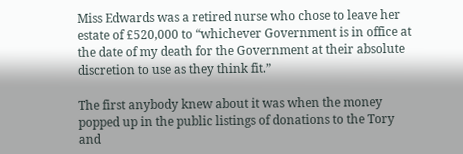Miss Edwards was a retired nurse who chose to leave her estate of £520,000 to “whichever Government is in office at the date of my death for the Government at their absolute discretion to use as they think fit.”

The first anybody knew about it was when the money popped up in the public listings of donations to the Tory and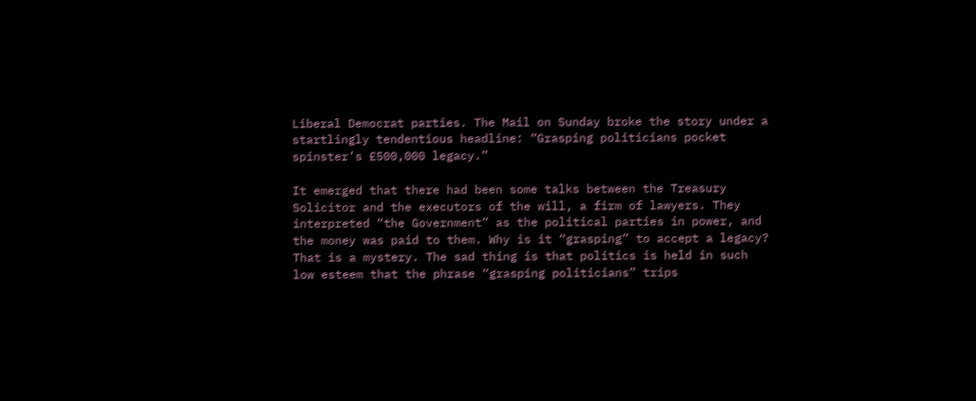Liberal Democrat parties. The Mail on Sunday broke the story under a startlingly tendentious headline: “Grasping politicians pocket spinster’s £500,000 legacy.”

It emerged that there had been some talks between the Treasury Solicitor and the executors of the will, a firm of lawyers. They interpreted “the Government” as the political parties in power, and the money was paid to them. Why is it “grasping” to accept a legacy? That is a mystery. The sad thing is that politics is held in such low esteem that the phrase “grasping politicians” trips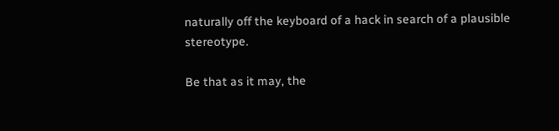naturally off the keyboard of a hack in search of a plausible stereotype.

Be that as it may, the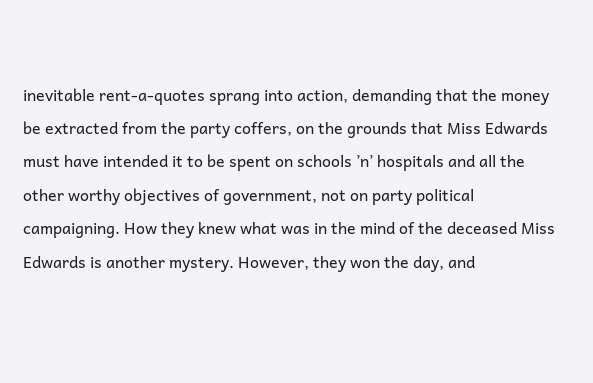inevitable rent-a-quotes sprang into action, demanding that the money be extracted from the party coffers, on the grounds that Miss Edwards must have intended it to be spent on schools ’n’ hospitals and all the other worthy objectives of government, not on party political campaigning. How they knew what was in the mind of the deceased Miss Edwards is another mystery. However, they won the day, and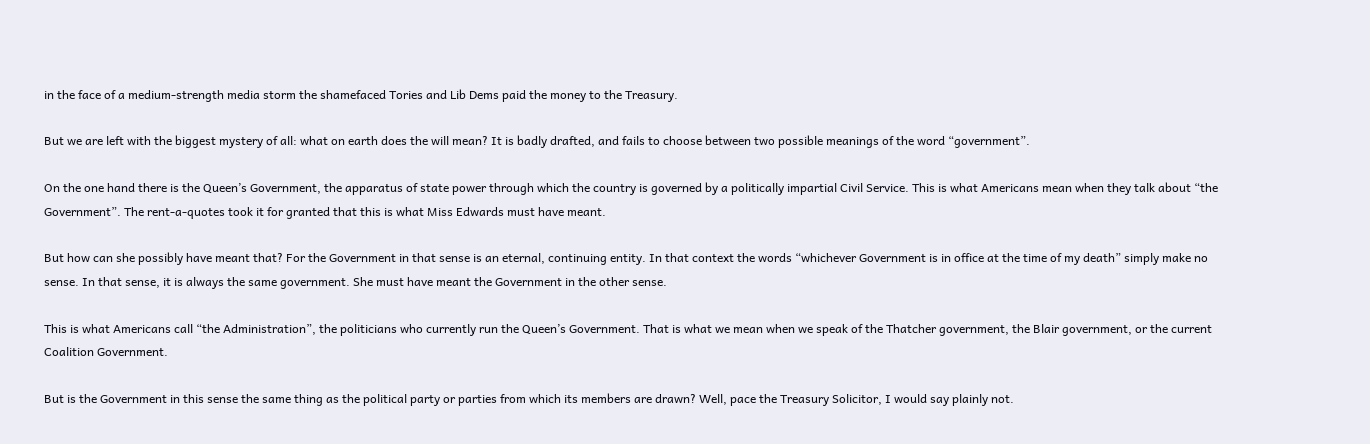in the face of a medium-strength media storm the shamefaced Tories and Lib Dems paid the money to the Treasury.

But we are left with the biggest mystery of all: what on earth does the will mean? It is badly drafted, and fails to choose between two possible meanings of the word “government”.

On the one hand there is the Queen’s Government, the apparatus of state power through which the country is governed by a politically impartial Civil Service. This is what Americans mean when they talk about “the Government”. The rent-a-quotes took it for granted that this is what Miss Edwards must have meant.

But how can she possibly have meant that? For the Government in that sense is an eternal, continuing entity. In that context the words “whichever Government is in office at the time of my death” simply make no sense. In that sense, it is always the same government. She must have meant the Government in the other sense.

This is what Americans call “the Administration”, the politicians who currently run the Queen’s Government. That is what we mean when we speak of the Thatcher government, the Blair government, or the current Coalition Government.

But is the Government in this sense the same thing as the political party or parties from which its members are drawn? Well, pace the Treasury Solicitor, I would say plainly not.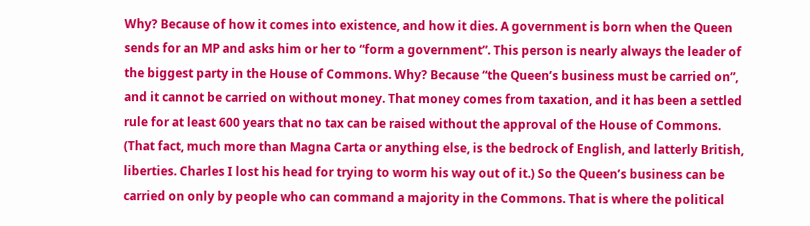Why? Because of how it comes into existence, and how it dies. A government is born when the Queen sends for an MP and asks him or her to “form a government”. This person is nearly always the leader of the biggest party in the House of Commons. Why? Because “the Queen’s business must be carried on”, and it cannot be carried on without money. That money comes from taxation, and it has been a settled rule for at least 600 years that no tax can be raised without the approval of the House of Commons. (That fact, much more than Magna Carta or anything else, is the bedrock of English, and latterly British, liberties. Charles I lost his head for trying to worm his way out of it.) So the Queen’s business can be carried on only by people who can command a majority in the Commons. That is where the political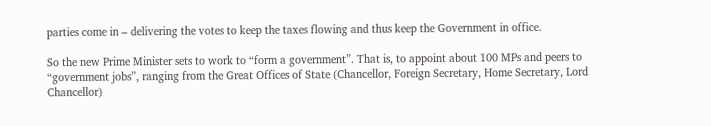parties come in – delivering the votes to keep the taxes flowing and thus keep the Government in office.

So the new Prime Minister sets to work to “form a government”. That is, to appoint about 100 MPs and peers to “government jobs”, ranging from the Great Offices of State (Chancellor, Foreign Secretary, Home Secretary, Lord Chancellor)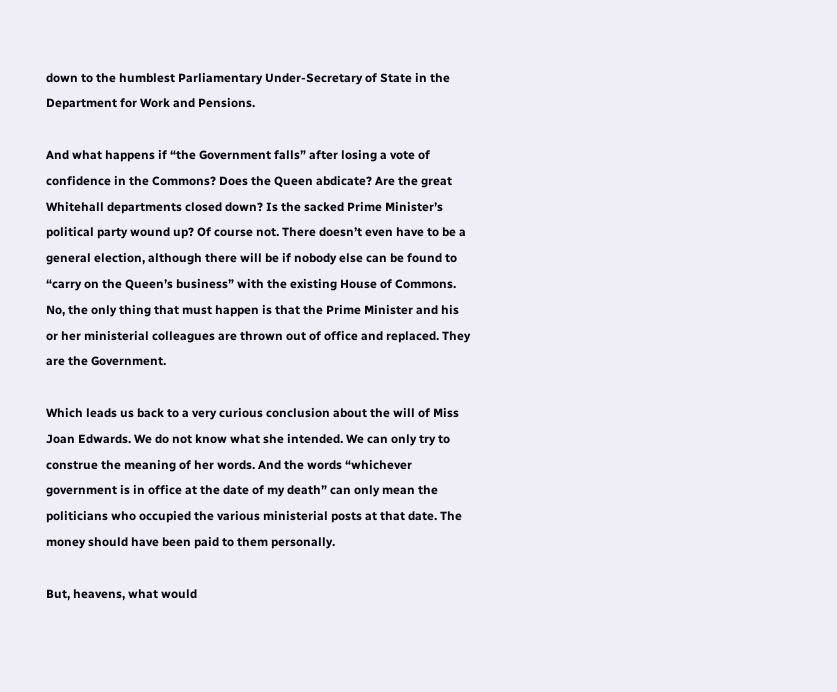down to the humblest Parliamentary Under-Secretary of State in the Department for Work and Pensions.

And what happens if “the Government falls” after losing a vote of confidence in the Commons? Does the Queen abdicate? Are the great Whitehall departments closed down? Is the sacked Prime Minister’s political party wound up? Of course not. There doesn’t even have to be a general election, although there will be if nobody else can be found to “carry on the Queen’s business” with the existing House of Commons. No, the only thing that must happen is that the Prime Minister and his or her ministerial colleagues are thrown out of office and replaced. They are the Government.

Which leads us back to a very curious conclusion about the will of Miss Joan Edwards. We do not know what she intended. We can only try to construe the meaning of her words. And the words “whichever government is in office at the date of my death” can only mean the politicians who occupied the various ministerial posts at that date. The money should have been paid to them personally.

But, heavens, what would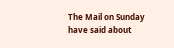The Mail on Sunday have said about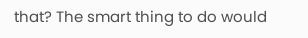that? The smart thing to do would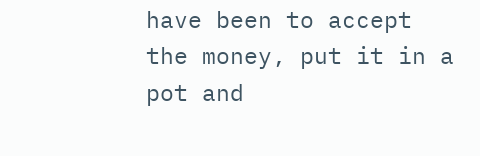have been to accept the money, put it in a pot and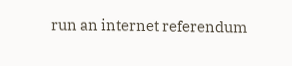run an internet referendum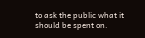to ask the public what it should be spent on.